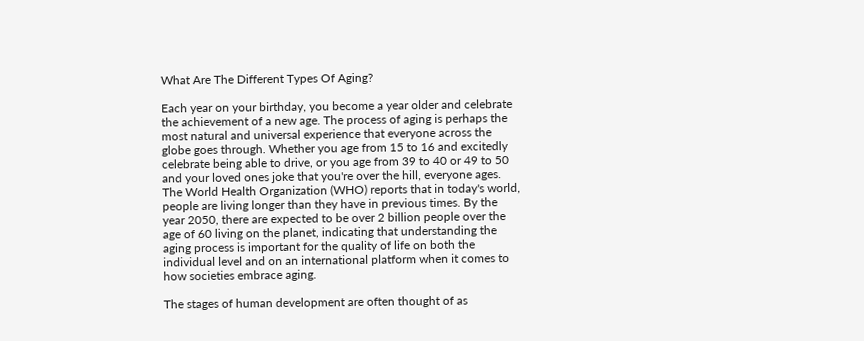What Are The Different Types Of Aging?

Each year on your birthday, you become a year older and celebrate the achievement of a new age. The process of aging is perhaps the most natural and universal experience that everyone across the globe goes through. Whether you age from 15 to 16 and excitedly celebrate being able to drive, or you age from 39 to 40 or 49 to 50 and your loved ones joke that you're over the hill, everyone ages. The World Health Organization (WHO) reports that in today's world, people are living longer than they have in previous times. By the year 2050, there are expected to be over 2 billion people over the age of 60 living on the planet, indicating that understanding the aging process is important for the quality of life on both the individual level and on an international platform when it comes to how societies embrace aging.

The stages of human development are often thought of as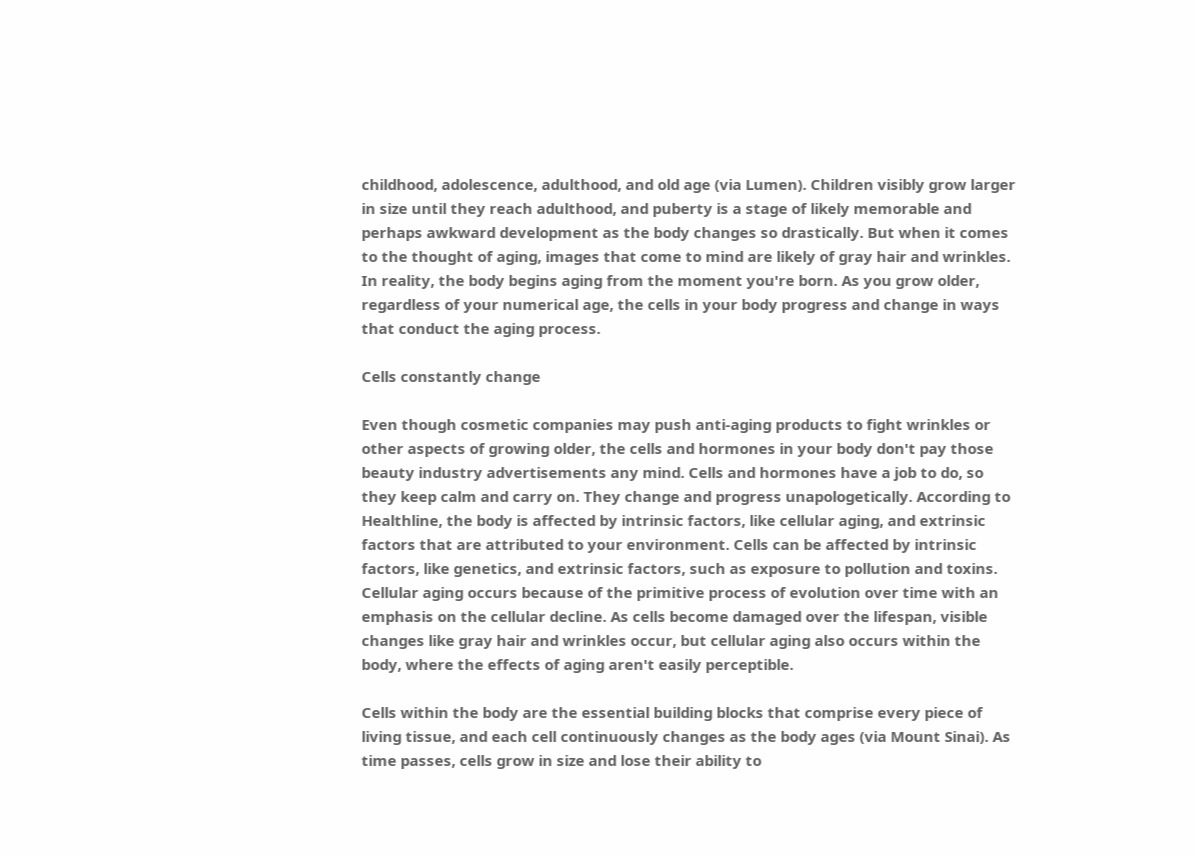childhood, adolescence, adulthood, and old age (via Lumen). Children visibly grow larger in size until they reach adulthood, and puberty is a stage of likely memorable and perhaps awkward development as the body changes so drastically. But when it comes to the thought of aging, images that come to mind are likely of gray hair and wrinkles. In reality, the body begins aging from the moment you're born. As you grow older, regardless of your numerical age, the cells in your body progress and change in ways that conduct the aging process.

Cells constantly change

Even though cosmetic companies may push anti-aging products to fight wrinkles or other aspects of growing older, the cells and hormones in your body don't pay those beauty industry advertisements any mind. Cells and hormones have a job to do, so they keep calm and carry on. They change and progress unapologetically. According to Healthline, the body is affected by intrinsic factors, like cellular aging, and extrinsic factors that are attributed to your environment. Cells can be affected by intrinsic factors, like genetics, and extrinsic factors, such as exposure to pollution and toxins. Cellular aging occurs because of the primitive process of evolution over time with an emphasis on the cellular decline. As cells become damaged over the lifespan, visible changes like gray hair and wrinkles occur, but cellular aging also occurs within the body, where the effects of aging aren't easily perceptible.

Cells within the body are the essential building blocks that comprise every piece of living tissue, and each cell continuously changes as the body ages (via Mount Sinai). As time passes, cells grow in size and lose their ability to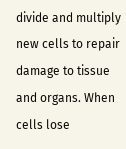divide and multiply new cells to repair damage to tissue and organs. When cells lose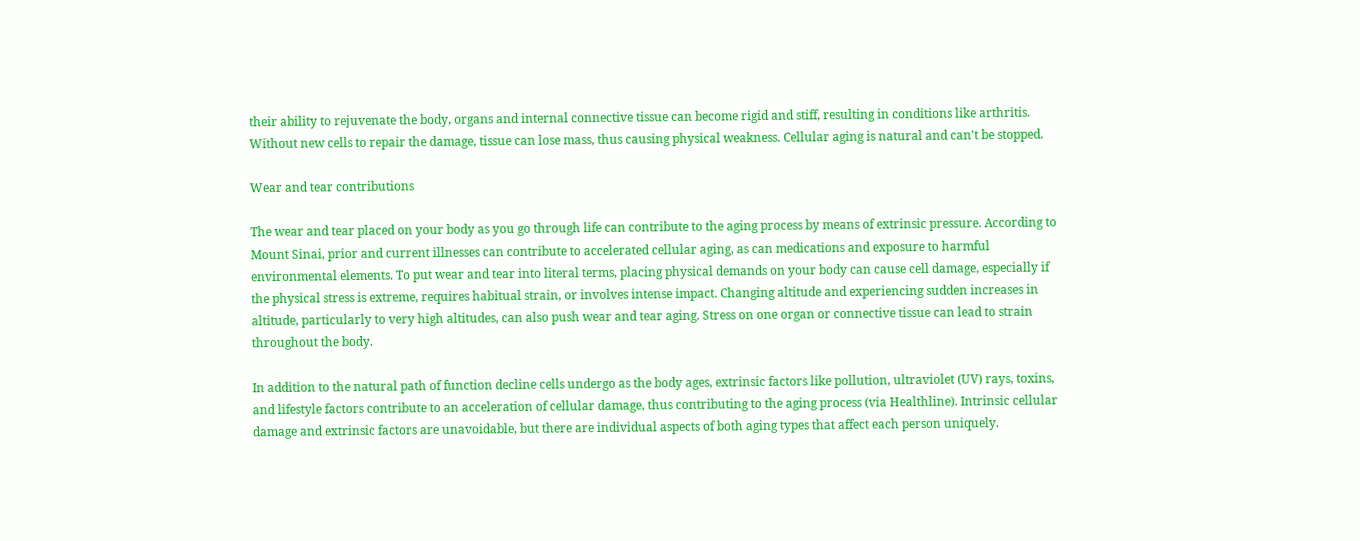their ability to rejuvenate the body, organs and internal connective tissue can become rigid and stiff, resulting in conditions like arthritis. Without new cells to repair the damage, tissue can lose mass, thus causing physical weakness. Cellular aging is natural and can't be stopped.

Wear and tear contributions

The wear and tear placed on your body as you go through life can contribute to the aging process by means of extrinsic pressure. According to Mount Sinai, prior and current illnesses can contribute to accelerated cellular aging, as can medications and exposure to harmful environmental elements. To put wear and tear into literal terms, placing physical demands on your body can cause cell damage, especially if the physical stress is extreme, requires habitual strain, or involves intense impact. Changing altitude and experiencing sudden increases in altitude, particularly to very high altitudes, can also push wear and tear aging. Stress on one organ or connective tissue can lead to strain throughout the body.

In addition to the natural path of function decline cells undergo as the body ages, extrinsic factors like pollution, ultraviolet (UV) rays, toxins, and lifestyle factors contribute to an acceleration of cellular damage, thus contributing to the aging process (via Healthline). Intrinsic cellular damage and extrinsic factors are unavoidable, but there are individual aspects of both aging types that affect each person uniquely.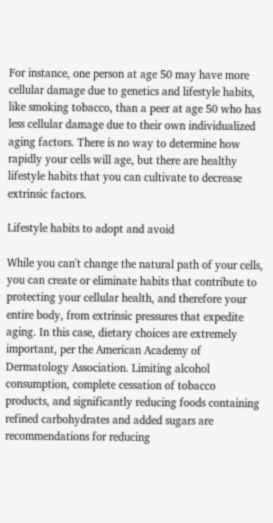For instance, one person at age 50 may have more cellular damage due to genetics and lifestyle habits, like smoking tobacco, than a peer at age 50 who has less cellular damage due to their own individualized aging factors. There is no way to determine how rapidly your cells will age, but there are healthy lifestyle habits that you can cultivate to decrease extrinsic factors.

Lifestyle habits to adopt and avoid

While you can't change the natural path of your cells, you can create or eliminate habits that contribute to protecting your cellular health, and therefore your entire body, from extrinsic pressures that expedite aging. In this case, dietary choices are extremely important, per the American Academy of Dermatology Association. Limiting alcohol consumption, complete cessation of tobacco products, and significantly reducing foods containing refined carbohydrates and added sugars are recommendations for reducing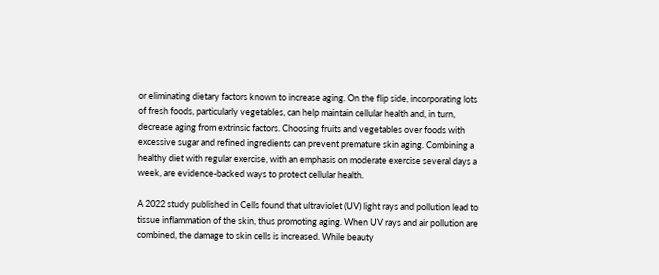or eliminating dietary factors known to increase aging. On the flip side, incorporating lots of fresh foods, particularly vegetables, can help maintain cellular health and, in turn, decrease aging from extrinsic factors. Choosing fruits and vegetables over foods with excessive sugar and refined ingredients can prevent premature skin aging. Combining a healthy diet with regular exercise, with an emphasis on moderate exercise several days a week, are evidence-backed ways to protect cellular health.

A 2022 study published in Cells found that ultraviolet (UV) light rays and pollution lead to tissue inflammation of the skin, thus promoting aging. When UV rays and air pollution are combined, the damage to skin cells is increased. While beauty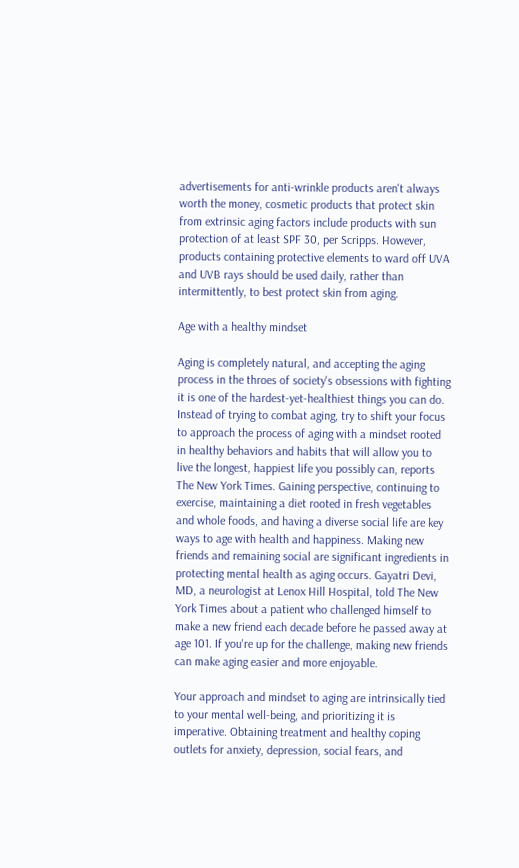advertisements for anti-wrinkle products aren't always worth the money, cosmetic products that protect skin from extrinsic aging factors include products with sun protection of at least SPF 30, per Scripps. However, products containing protective elements to ward off UVA and UVB rays should be used daily, rather than intermittently, to best protect skin from aging.

Age with a healthy mindset

Aging is completely natural, and accepting the aging process in the throes of society's obsessions with fighting it is one of the hardest-yet-healthiest things you can do. Instead of trying to combat aging, try to shift your focus to approach the process of aging with a mindset rooted in healthy behaviors and habits that will allow you to live the longest, happiest life you possibly can, reports The New York Times. Gaining perspective, continuing to exercise, maintaining a diet rooted in fresh vegetables and whole foods, and having a diverse social life are key ways to age with health and happiness. Making new friends and remaining social are significant ingredients in protecting mental health as aging occurs. Gayatri Devi, MD, a neurologist at Lenox Hill Hospital, told The New York Times about a patient who challenged himself to make a new friend each decade before he passed away at age 101. If you're up for the challenge, making new friends can make aging easier and more enjoyable.

Your approach and mindset to aging are intrinsically tied to your mental well-being, and prioritizing it is imperative. Obtaining treatment and healthy coping outlets for anxiety, depression, social fears, and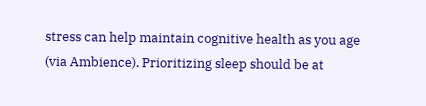stress can help maintain cognitive health as you age (via Ambience). Prioritizing sleep should be at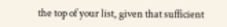the top of your list, given that sufficient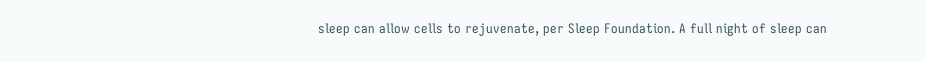sleep can allow cells to rejuvenate, per Sleep Foundation. A full night of sleep can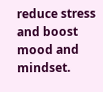reduce stress and boost mood and mindset.